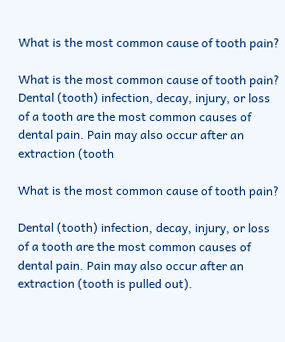What is the most common cause of tooth pain?

What is the most common cause of tooth pain? Dental (tooth) infection, decay, injury, or loss of a tooth are the most common causes of dental pain. Pain may also occur after an extraction (tooth

What is the most common cause of tooth pain?

Dental (tooth) infection, decay, injury, or loss of a tooth are the most common causes of dental pain. Pain may also occur after an extraction (tooth is pulled out).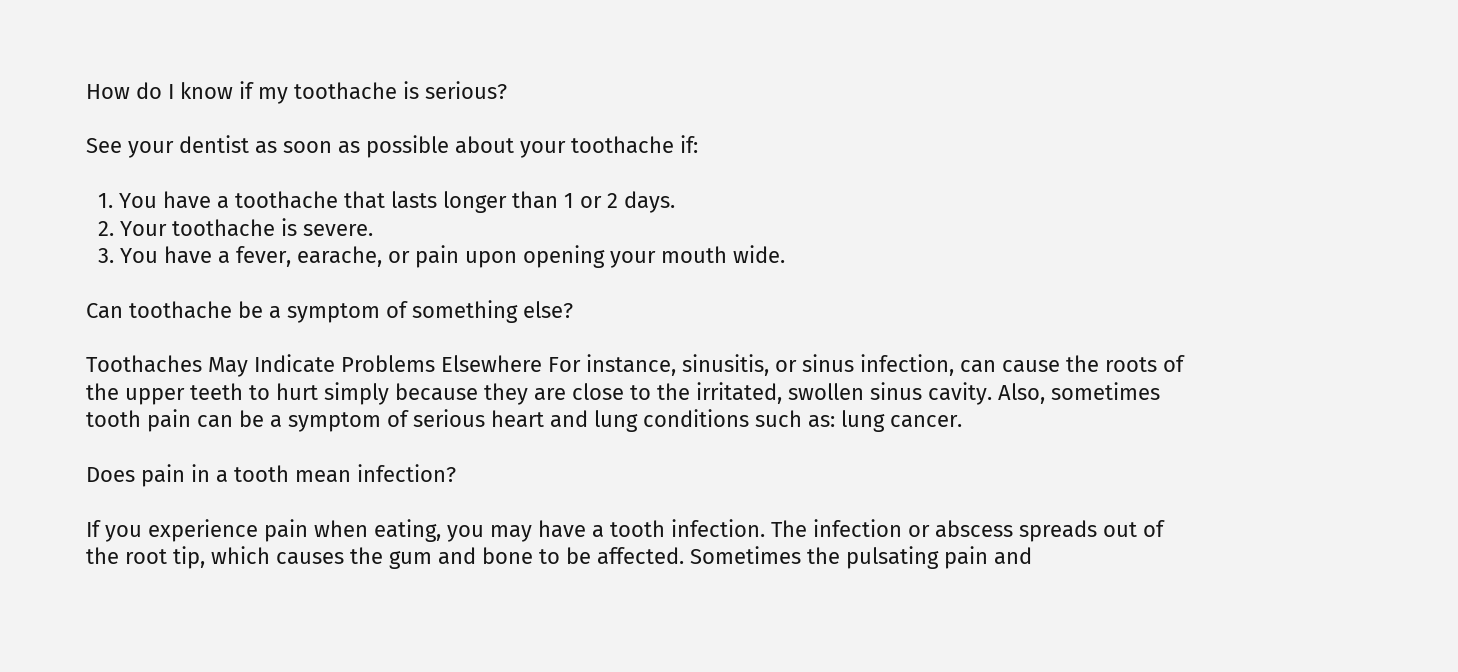How do I know if my toothache is serious?

See your dentist as soon as possible about your toothache if:

  1. You have a toothache that lasts longer than 1 or 2 days.
  2. Your toothache is severe.
  3. You have a fever, earache, or pain upon opening your mouth wide.

Can toothache be a symptom of something else?

Toothaches May Indicate Problems Elsewhere For instance, sinusitis, or sinus infection, can cause the roots of the upper teeth to hurt simply because they are close to the irritated, swollen sinus cavity. Also, sometimes tooth pain can be a symptom of serious heart and lung conditions such as: lung cancer.

Does pain in a tooth mean infection?

If you experience pain when eating, you may have a tooth infection. The infection or abscess spreads out of the root tip, which causes the gum and bone to be affected. Sometimes the pulsating pain and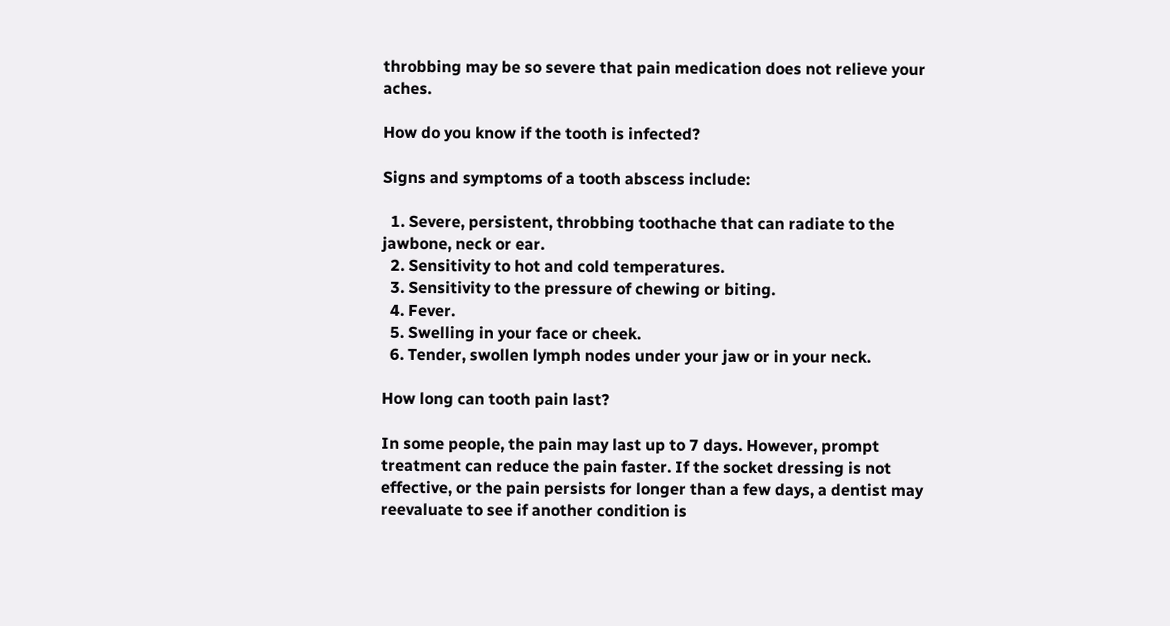throbbing may be so severe that pain medication does not relieve your aches.

How do you know if the tooth is infected?

Signs and symptoms of a tooth abscess include:

  1. Severe, persistent, throbbing toothache that can radiate to the jawbone, neck or ear.
  2. Sensitivity to hot and cold temperatures.
  3. Sensitivity to the pressure of chewing or biting.
  4. Fever.
  5. Swelling in your face or cheek.
  6. Tender, swollen lymph nodes under your jaw or in your neck.

How long can tooth pain last?

In some people, the pain may last up to 7 days. However, prompt treatment can reduce the pain faster. If the socket dressing is not effective, or the pain persists for longer than a few days, a dentist may reevaluate to see if another condition is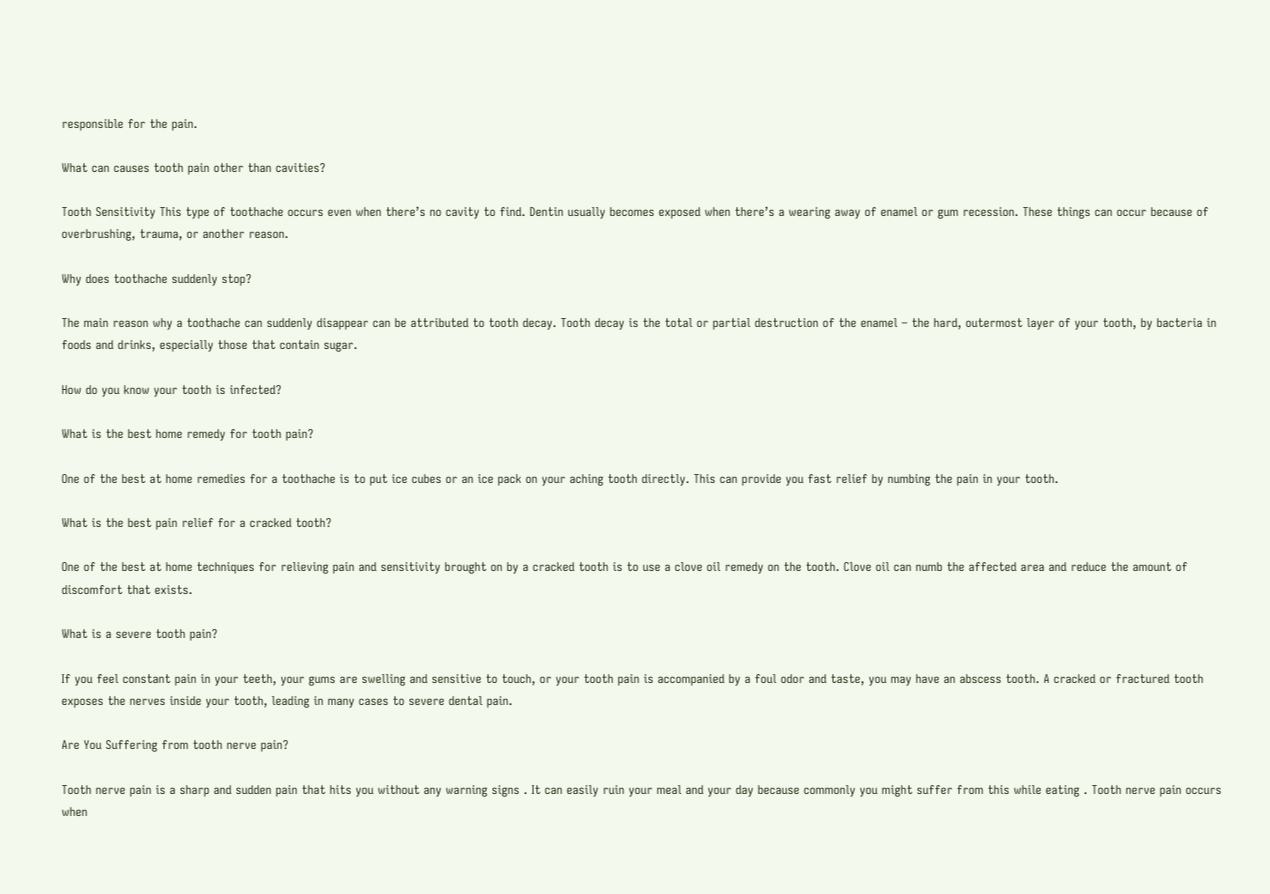responsible for the pain.

What can causes tooth pain other than cavities?

Tooth Sensitivity This type of toothache occurs even when there’s no cavity to find. Dentin usually becomes exposed when there’s a wearing away of enamel or gum recession. These things can occur because of overbrushing, trauma, or another reason.

Why does toothache suddenly stop?

The main reason why a toothache can suddenly disappear can be attributed to tooth decay. Tooth decay is the total or partial destruction of the enamel – the hard, outermost layer of your tooth, by bacteria in foods and drinks, especially those that contain sugar.

How do you know your tooth is infected?

What is the best home remedy for tooth pain?

One of the best at home remedies for a toothache is to put ice cubes or an ice pack on your aching tooth directly. This can provide you fast relief by numbing the pain in your tooth.

What is the best pain relief for a cracked tooth?

One of the best at home techniques for relieving pain and sensitivity brought on by a cracked tooth is to use a clove oil remedy on the tooth. Clove oil can numb the affected area and reduce the amount of discomfort that exists.

What is a severe tooth pain?

If you feel constant pain in your teeth, your gums are swelling and sensitive to touch, or your tooth pain is accompanied by a foul odor and taste, you may have an abscess tooth. A cracked or fractured tooth exposes the nerves inside your tooth, leading in many cases to severe dental pain.

Are You Suffering from tooth nerve pain?

Tooth nerve pain is a sharp and sudden pain that hits you without any warning signs . It can easily ruin your meal and your day because commonly you might suffer from this while eating . Tooth nerve pain occurs when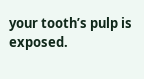your tooth’s pulp is exposed.